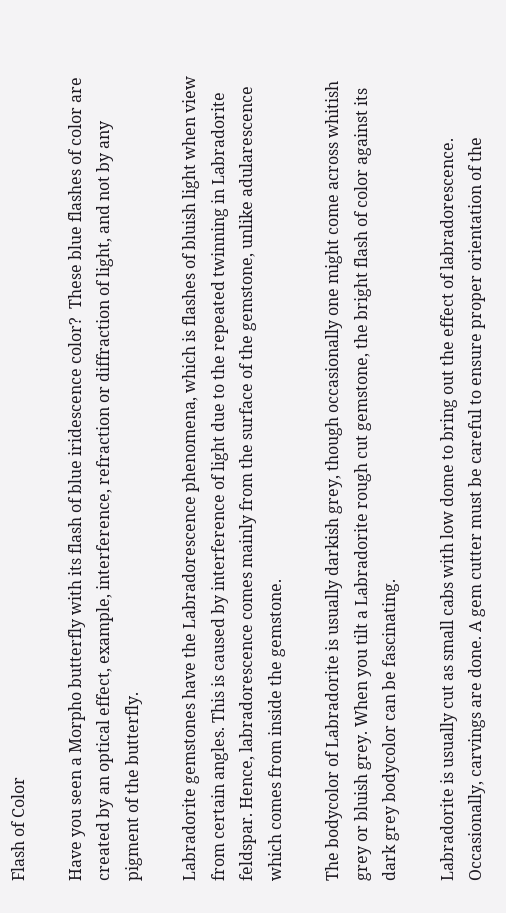Flash of Color

Have you seen a Morpho butterfly with its flash of blue iridescence color?  These blue flashes of color are created by an optical effect, example, interference, refraction or diffraction of light, and not by any pigment of the butterfly.

Labradorite gemstones have the Labradorescence phenomena, which is flashes of bluish light when view from certain angles. This is caused by interference of light due to the repeated twinning in Labradorite feldspar. Hence, labradorescence comes mainly from the surface of the gemstone, unlike adularescence which comes from inside the gemstone.

The bodycolor of Labradorite is usually darkish grey, though occasionally one might come across whitish grey or bluish grey. When you tilt a Labradorite rough cut gemstone, the bright flash of color against its dark grey bodycolor can be fascinating.

Labradorite is usually cut as small cabs with low dome to bring out the effect of labradorescence. Occasionally, carvings are done. A gem cutter must be careful to ensure proper orientation of the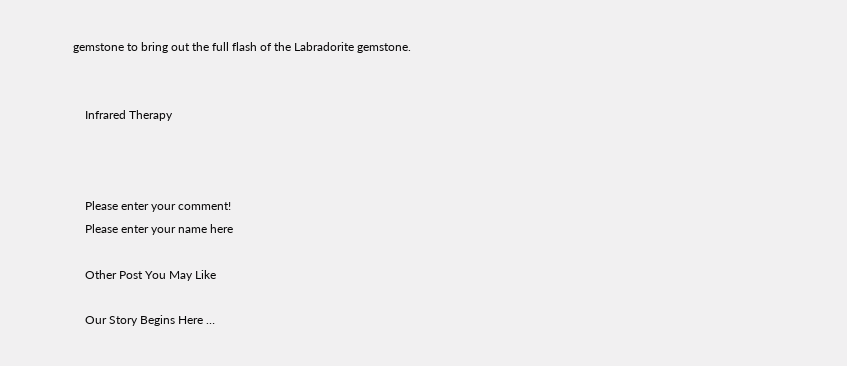gemstone to bring out the full flash of the Labradorite gemstone.


    Infrared Therapy



    Please enter your comment!
    Please enter your name here

    Other Post You May Like

    Our Story Begins Here …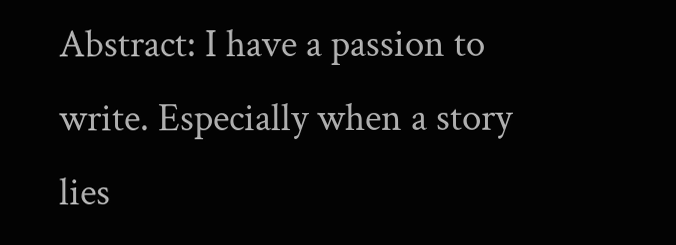Abstract: I have a passion to write. Especially when a story lies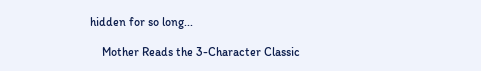hidden for so long...

    Mother Reads the 3-Character Classic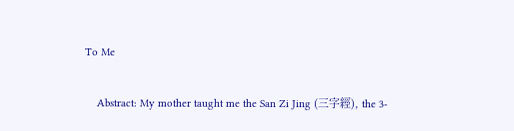To Me

    Abstract: My mother taught me the San Zi Jing (三字經), the 3-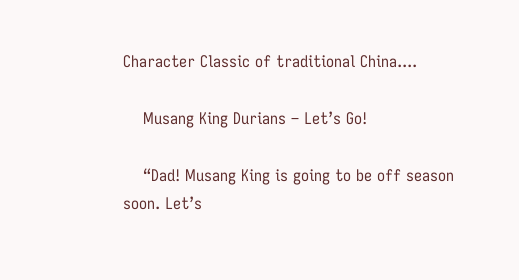Character Classic of traditional China....

    Musang King Durians – Let’s Go!

    “Dad! Musang King is going to be off season soon. Let’s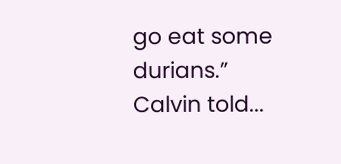go eat some durians.” Calvin told...